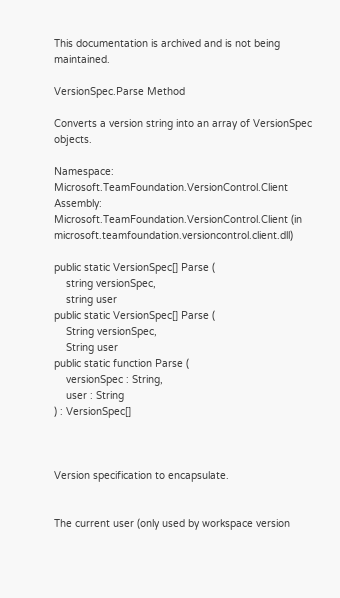This documentation is archived and is not being maintained.

VersionSpec.Parse Method

Converts a version string into an array of VersionSpec objects.

Namespace: Microsoft.TeamFoundation.VersionControl.Client
Assembly: Microsoft.TeamFoundation.VersionControl.Client (in microsoft.teamfoundation.versioncontrol.client.dll)

public static VersionSpec[] Parse (
    string versionSpec,
    string user
public static VersionSpec[] Parse (
    String versionSpec,
    String user
public static function Parse (
    versionSpec : String,
    user : String
) : VersionSpec[]



Version specification to encapsulate.


The current user (only used by workspace version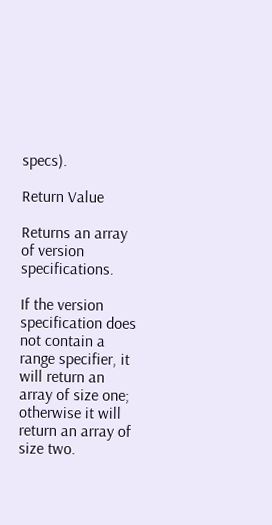specs).

Return Value

Returns an array of version specifications.

If the version specification does not contain a range specifier, it will return an array of size one; otherwise it will return an array of size two.